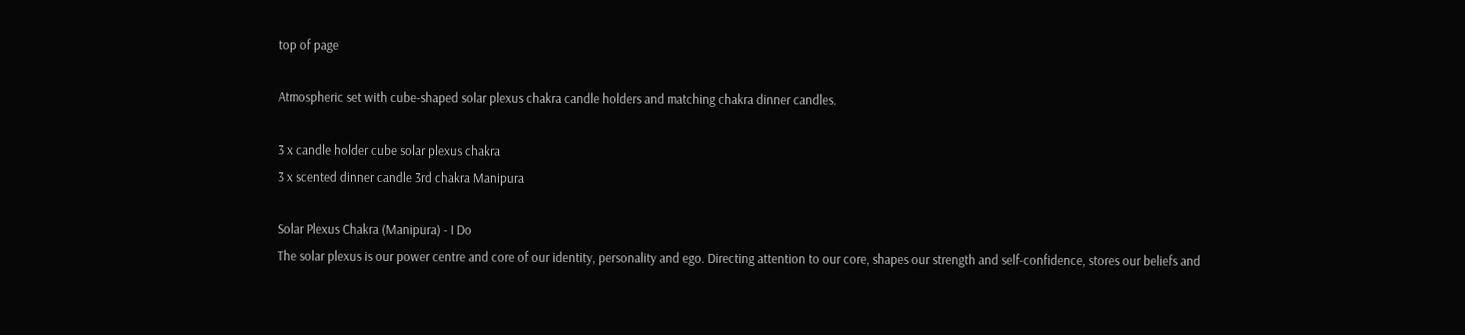top of page

Atmospheric set with cube-shaped solar plexus chakra candle holders and matching chakra dinner candles.

3 x candle holder cube solar plexus chakra
3 x scented dinner candle 3rd chakra Manipura

Solar Plexus Chakra (Manipura) - I Do
The solar plexus is our power centre and core of our identity, personality and ego. Directing attention to our core, shapes our strength and self-confidence, stores our beliefs and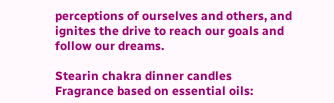perceptions of ourselves and others, and ignites the drive to reach our goals and follow our dreams.

Stearin chakra dinner candles
Fragrance based on essential oils: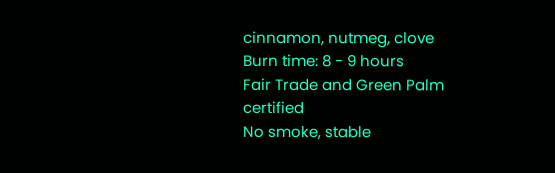cinnamon, nutmeg, clove
Burn time: 8 - 9 hours
Fair Trade and Green Palm certified
No smoke, stable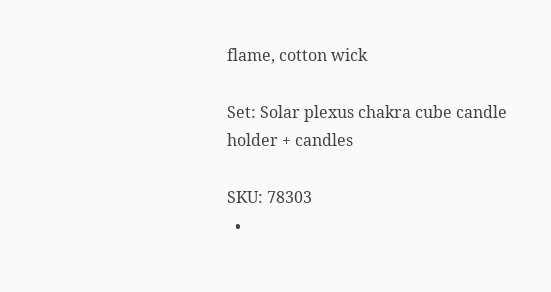flame, cotton wick

Set: Solar plexus chakra cube candle holder + candles

SKU: 78303
  •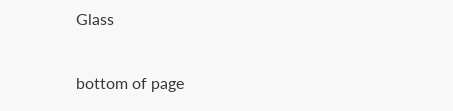Glass

bottom of page